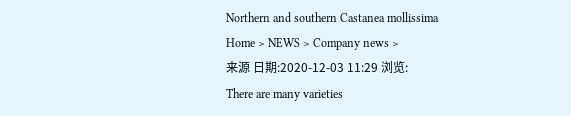Northern and southern Castanea mollissima
Home > NEWS > Company news >
来源 日期:2020-12-03 11:29 浏览:
There are many varieties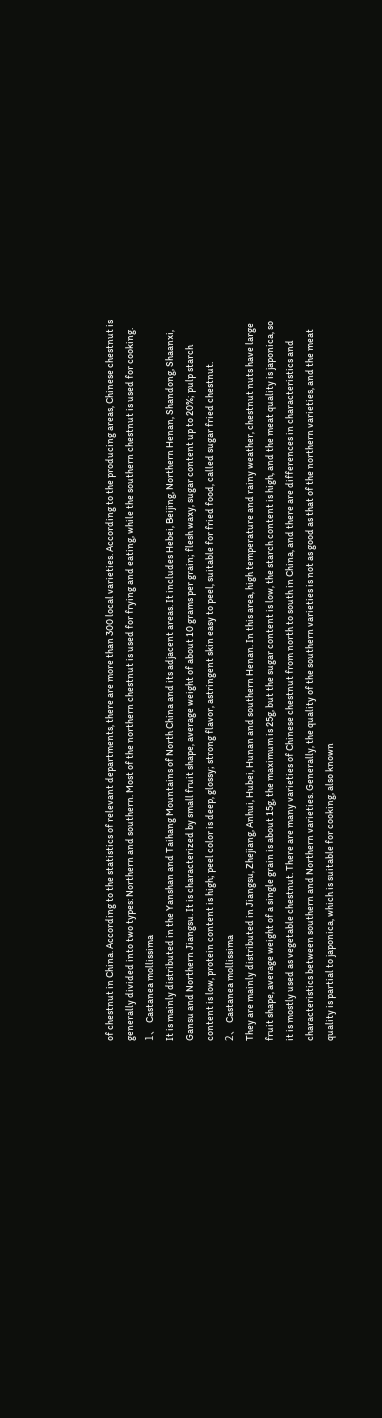of chestnut in China. According to the statistics of relevant departments, there are more than 300 local varieties. According to the producing areas, Chinese chestnut is generally divided into two types: Northern and southern. Most of the northern chestnut is used for frying and eating, while the southern chestnut is used for cooking.
1、 Castanea mollissima
It is mainly distributed in the Yanshan and Taihang Mountains of North China and its adjacent areas. It includes Hebei, Beijing, Northern Henan, Shandong, Shaanxi, Gansu and Northern Jiangsu. It is characterized by small fruit shape, average weight of about 10 grams per grain; flesh waxy, sugar content up to 20%; pulp starch content is low, protein content is high; peel color is deep, glossy; strong flavor, astringent skin easy to peel, suitable for fried food, called sugar fried chestnut.
2、 Castanea mollissima
They are mainly distributed in Jiangsu, Zhejiang, Anhui, Hubei, Hunan and southern Henan. In this area, high temperature and rainy weather, chestnut nuts have large fruit shape, average weight of a single grain is about 15g, the maximum is 25g, but the sugar content is low, the starch content is high, and the meat quality is japonica, so it is mostly used as vegetable chestnut. There are many varieties of Chinese chestnut from north to south in China, and there are differences in characteristics and characteristics between southern and Northern varieties. Generally, the quality of the southern varieties is not as good as that of the northern varieties, and the meat quality is partial to japonica, which is suitable for cooking, also known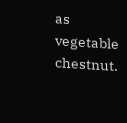as vegetable chestnut.